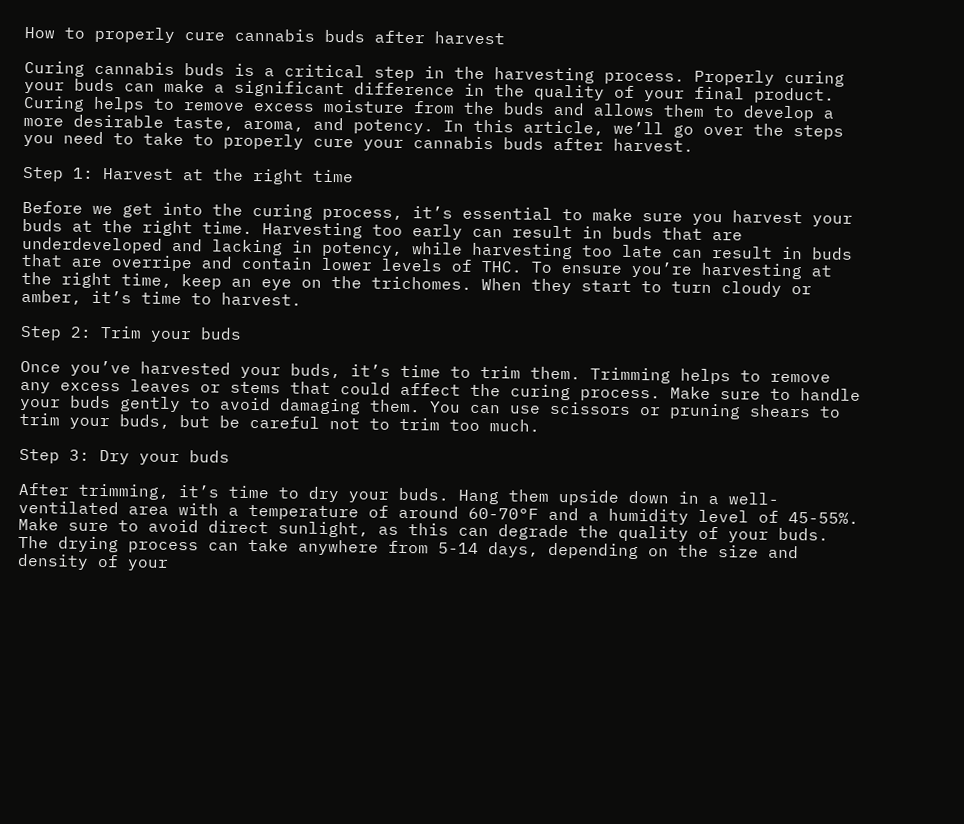How to properly cure cannabis buds after harvest

Curing cannabis buds is a critical step in the harvesting process. Properly curing your buds can make a significant difference in the quality of your final product. Curing helps to remove excess moisture from the buds and allows them to develop a more desirable taste, aroma, and potency. In this article, we’ll go over the steps you need to take to properly cure your cannabis buds after harvest.

Step 1: Harvest at the right time

Before we get into the curing process, it’s essential to make sure you harvest your buds at the right time. Harvesting too early can result in buds that are underdeveloped and lacking in potency, while harvesting too late can result in buds that are overripe and contain lower levels of THC. To ensure you’re harvesting at the right time, keep an eye on the trichomes. When they start to turn cloudy or amber, it’s time to harvest.

Step 2: Trim your buds

Once you’ve harvested your buds, it’s time to trim them. Trimming helps to remove any excess leaves or stems that could affect the curing process. Make sure to handle your buds gently to avoid damaging them. You can use scissors or pruning shears to trim your buds, but be careful not to trim too much.

Step 3: Dry your buds

After trimming, it’s time to dry your buds. Hang them upside down in a well-ventilated area with a temperature of around 60-70°F and a humidity level of 45-55%. Make sure to avoid direct sunlight, as this can degrade the quality of your buds. The drying process can take anywhere from 5-14 days, depending on the size and density of your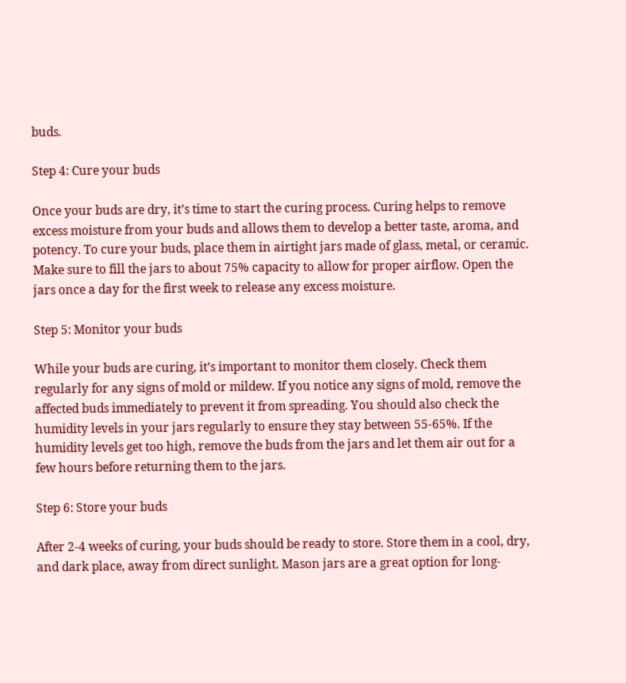buds.

Step 4: Cure your buds

Once your buds are dry, it’s time to start the curing process. Curing helps to remove excess moisture from your buds and allows them to develop a better taste, aroma, and potency. To cure your buds, place them in airtight jars made of glass, metal, or ceramic. Make sure to fill the jars to about 75% capacity to allow for proper airflow. Open the jars once a day for the first week to release any excess moisture.

Step 5: Monitor your buds

While your buds are curing, it’s important to monitor them closely. Check them regularly for any signs of mold or mildew. If you notice any signs of mold, remove the affected buds immediately to prevent it from spreading. You should also check the humidity levels in your jars regularly to ensure they stay between 55-65%. If the humidity levels get too high, remove the buds from the jars and let them air out for a few hours before returning them to the jars.

Step 6: Store your buds

After 2-4 weeks of curing, your buds should be ready to store. Store them in a cool, dry, and dark place, away from direct sunlight. Mason jars are a great option for long-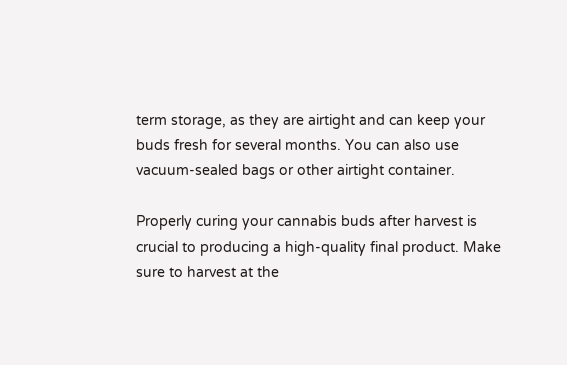term storage, as they are airtight and can keep your buds fresh for several months. You can also use vacuum-sealed bags or other airtight container.

Properly curing your cannabis buds after harvest is crucial to producing a high-quality final product. Make sure to harvest at the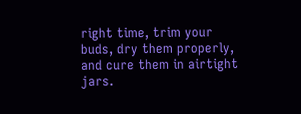right time, trim your buds, dry them properly, and cure them in airtight jars.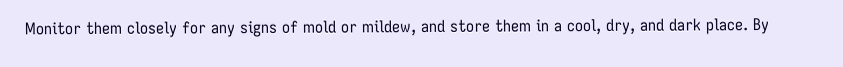Monitor them closely for any signs of mold or mildew, and store them in a cool, dry, and dark place. By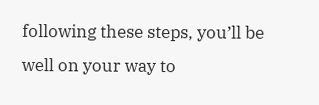following these steps, you’ll be well on your way to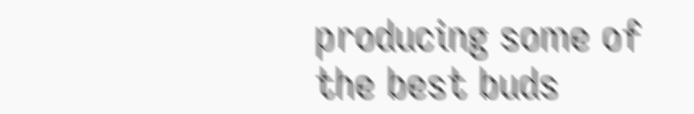producing some of the best buds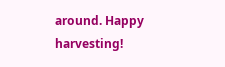around. Happy harvesting!